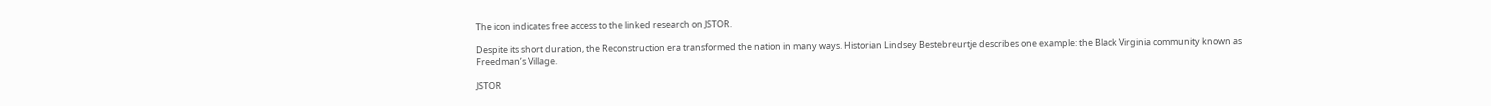The icon indicates free access to the linked research on JSTOR.

Despite its short duration, the Reconstruction era transformed the nation in many ways. Historian Lindsey Bestebreurtje describes one example: the Black Virginia community known as Freedman’s Village.

JSTOR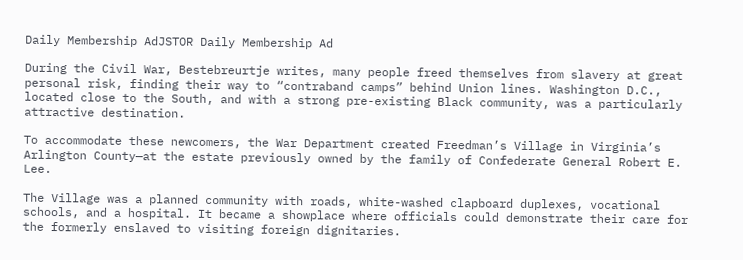Daily Membership AdJSTOR Daily Membership Ad

During the Civil War, Bestebreurtje writes, many people freed themselves from slavery at great personal risk, finding their way to “contraband camps” behind Union lines. Washington D.C., located close to the South, and with a strong pre-existing Black community, was a particularly attractive destination.

To accommodate these newcomers, the War Department created Freedman’s Village in Virginia’s Arlington County—at the estate previously owned by the family of Confederate General Robert E. Lee.

The Village was a planned community with roads, white-washed clapboard duplexes, vocational schools, and a hospital. It became a showplace where officials could demonstrate their care for the formerly enslaved to visiting foreign dignitaries.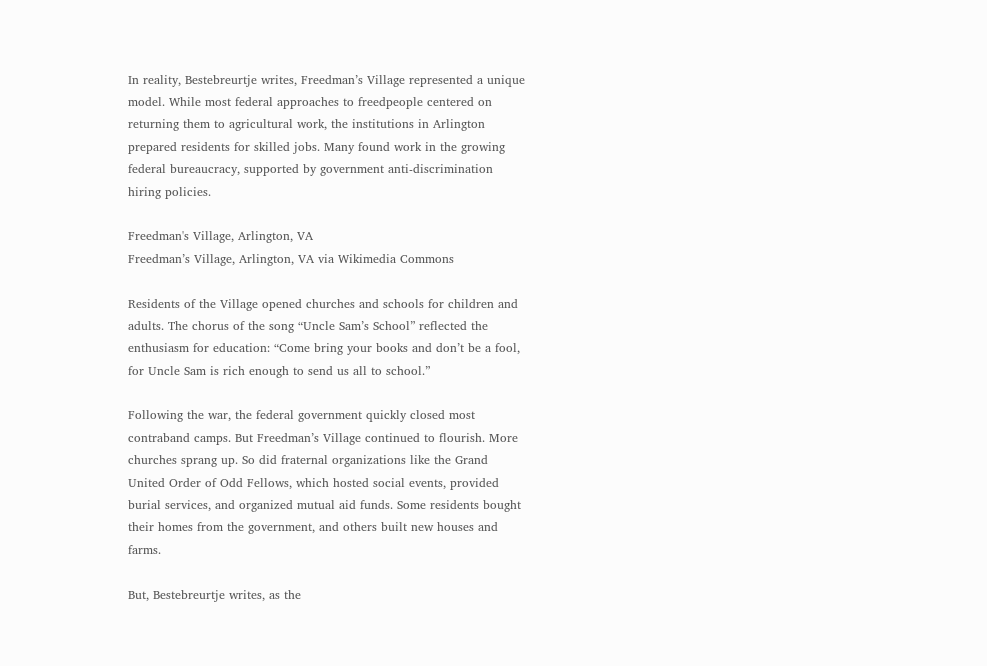In reality, Bestebreurtje writes, Freedman’s Village represented a unique model. While most federal approaches to freedpeople centered on returning them to agricultural work, the institutions in Arlington prepared residents for skilled jobs. Many found work in the growing federal bureaucracy, supported by government anti-discrimination hiring policies.

Freedman's Village, Arlington, VA
Freedman’s Village, Arlington, VA via Wikimedia Commons

Residents of the Village opened churches and schools for children and adults. The chorus of the song “Uncle Sam’s School” reflected the enthusiasm for education: “Come bring your books and don’t be a fool, for Uncle Sam is rich enough to send us all to school.”

Following the war, the federal government quickly closed most contraband camps. But Freedman’s Village continued to flourish. More churches sprang up. So did fraternal organizations like the Grand United Order of Odd Fellows, which hosted social events, provided burial services, and organized mutual aid funds. Some residents bought their homes from the government, and others built new houses and farms.

But, Bestebreurtje writes, as the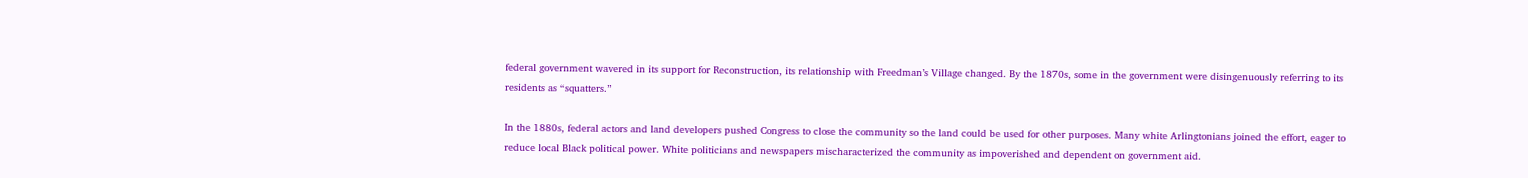federal government wavered in its support for Reconstruction, its relationship with Freedman’s Village changed. By the 1870s, some in the government were disingenuously referring to its residents as “squatters.”

In the 1880s, federal actors and land developers pushed Congress to close the community so the land could be used for other purposes. Many white Arlingtonians joined the effort, eager to reduce local Black political power. White politicians and newspapers mischaracterized the community as impoverished and dependent on government aid.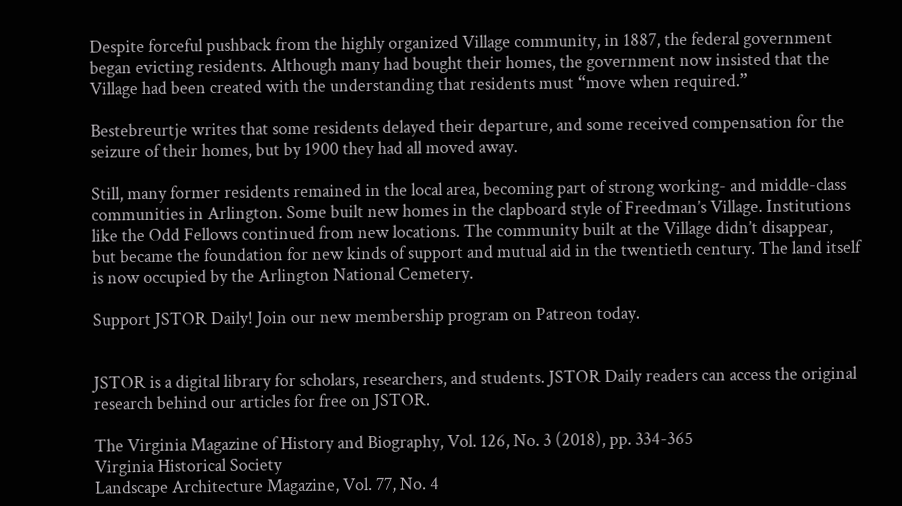Despite forceful pushback from the highly organized Village community, in 1887, the federal government began evicting residents. Although many had bought their homes, the government now insisted that the Village had been created with the understanding that residents must “move when required.”

Bestebreurtje writes that some residents delayed their departure, and some received compensation for the seizure of their homes, but by 1900 they had all moved away.

Still, many former residents remained in the local area, becoming part of strong working- and middle-class communities in Arlington. Some built new homes in the clapboard style of Freedman’s Village. Institutions like the Odd Fellows continued from new locations. The community built at the Village didn’t disappear, but became the foundation for new kinds of support and mutual aid in the twentieth century. The land itself is now occupied by the Arlington National Cemetery.

Support JSTOR Daily! Join our new membership program on Patreon today.


JSTOR is a digital library for scholars, researchers, and students. JSTOR Daily readers can access the original research behind our articles for free on JSTOR.

The Virginia Magazine of History and Biography, Vol. 126, No. 3 (2018), pp. 334-365
Virginia Historical Society
Landscape Architecture Magazine, Vol. 77, No. 4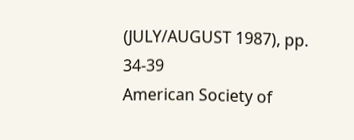(JULY/AUGUST 1987), pp. 34-39
American Society of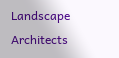Landscape Architects